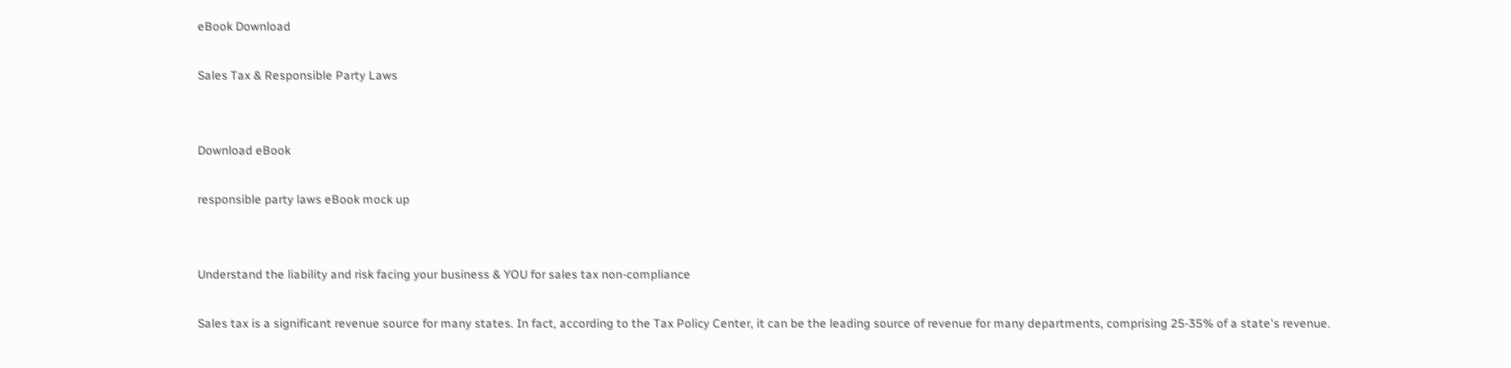eBook Download

Sales Tax & Responsible Party Laws


Download eBook

responsible party laws eBook mock up


Understand the liability and risk facing your business & YOU for sales tax non-compliance

Sales tax is a significant revenue source for many states. In fact, according to the Tax Policy Center, it can be the leading source of revenue for many departments, comprising 25-35% of a state's revenue.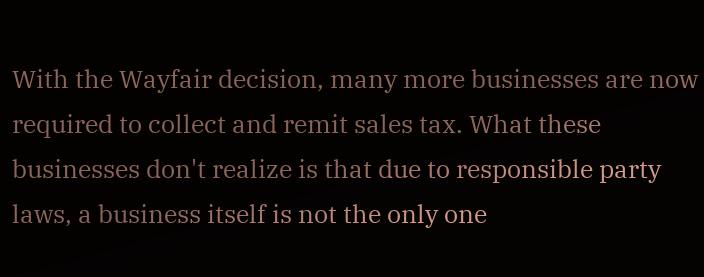With the Wayfair decision, many more businesses are now required to collect and remit sales tax. What these businesses don't realize is that due to responsible party laws, a business itself is not the only one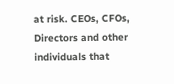at risk. CEOs, CFOs, Directors and other individuals that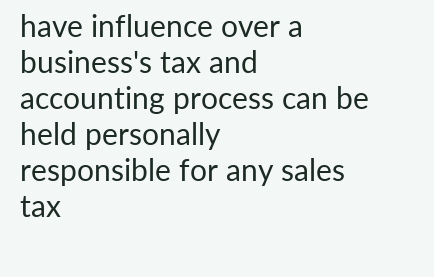have influence over a business's tax and accounting process can be held personally responsible for any sales tax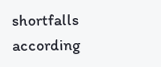shortfalls according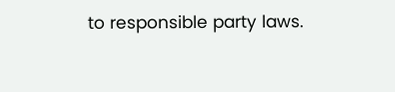to responsible party laws.